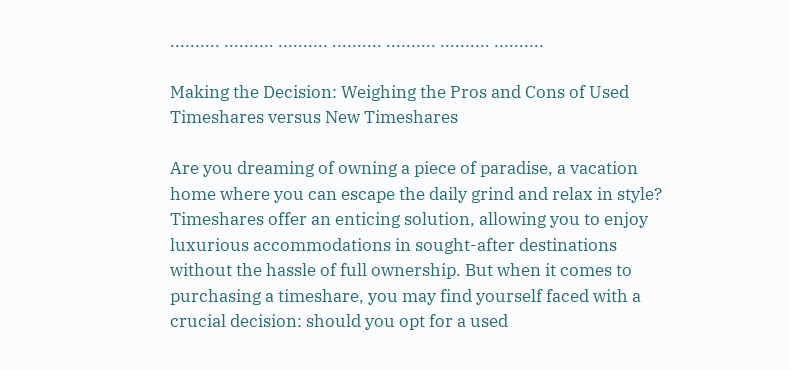.......... .......... .......... .......... .......... .......... ..........

Making the Decision: Weighing the Pros and Cons of Used Timeshares versus New Timeshares

Are you dreaming of owning a piece of paradise, a vacation home where you can escape the daily grind and relax in style? Timeshares offer an enticing solution, allowing you to enjoy luxurious accommodations in sought-after destinations without the hassle of full ownership. But when it comes to purchasing a timeshare, you may find yourself faced with a crucial decision: should you opt for a used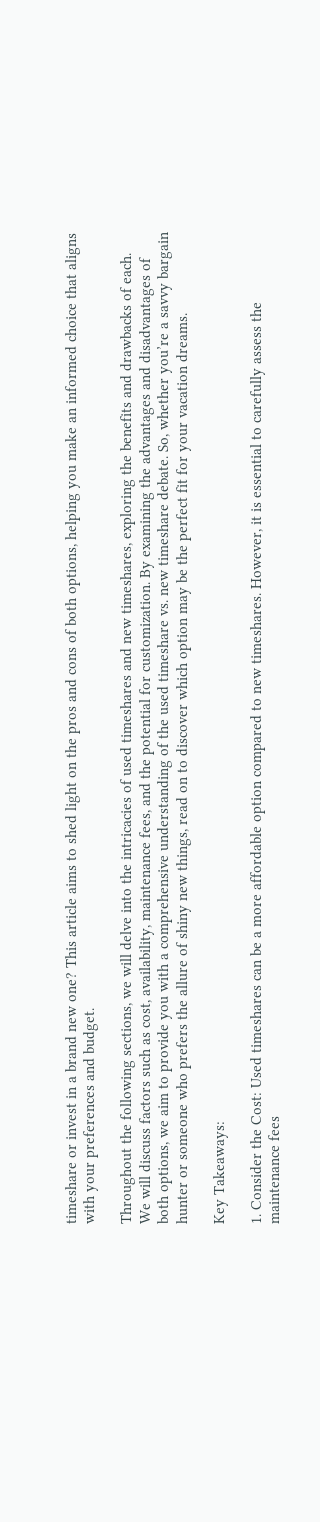timeshare or invest in a brand new one? This article aims to shed light on the pros and cons of both options, helping you make an informed choice that aligns with your preferences and budget.

Throughout the following sections, we will delve into the intricacies of used timeshares and new timeshares, exploring the benefits and drawbacks of each. We will discuss factors such as cost, availability, maintenance fees, and the potential for customization. By examining the advantages and disadvantages of both options, we aim to provide you with a comprehensive understanding of the used timeshare vs. new timeshare debate. So, whether you’re a savvy bargain hunter or someone who prefers the allure of shiny new things, read on to discover which option may be the perfect fit for your vacation dreams.

Key Takeaways:

1. Consider the Cost: Used timeshares can be a more affordable option compared to new timeshares. However, it is essential to carefully assess the maintenance fees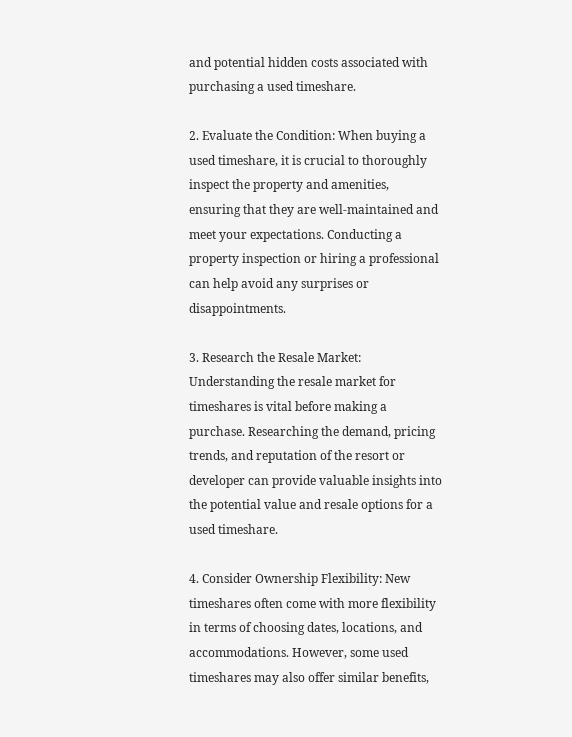and potential hidden costs associated with purchasing a used timeshare.

2. Evaluate the Condition: When buying a used timeshare, it is crucial to thoroughly inspect the property and amenities, ensuring that they are well-maintained and meet your expectations. Conducting a property inspection or hiring a professional can help avoid any surprises or disappointments.

3. Research the Resale Market: Understanding the resale market for timeshares is vital before making a purchase. Researching the demand, pricing trends, and reputation of the resort or developer can provide valuable insights into the potential value and resale options for a used timeshare.

4. Consider Ownership Flexibility: New timeshares often come with more flexibility in terms of choosing dates, locations, and accommodations. However, some used timeshares may also offer similar benefits,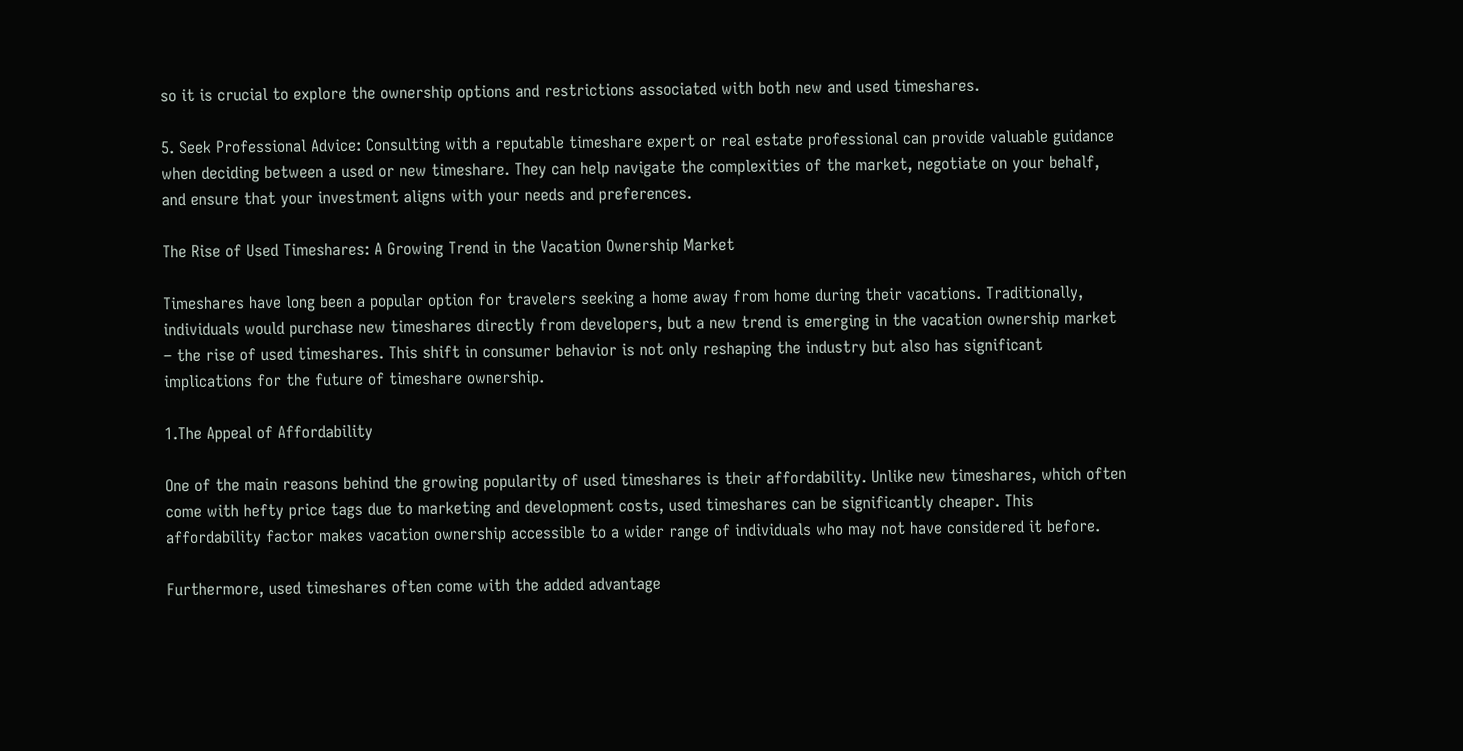so it is crucial to explore the ownership options and restrictions associated with both new and used timeshares.

5. Seek Professional Advice: Consulting with a reputable timeshare expert or real estate professional can provide valuable guidance when deciding between a used or new timeshare. They can help navigate the complexities of the market, negotiate on your behalf, and ensure that your investment aligns with your needs and preferences.

The Rise of Used Timeshares: A Growing Trend in the Vacation Ownership Market

Timeshares have long been a popular option for travelers seeking a home away from home during their vacations. Traditionally, individuals would purchase new timeshares directly from developers, but a new trend is emerging in the vacation ownership market – the rise of used timeshares. This shift in consumer behavior is not only reshaping the industry but also has significant implications for the future of timeshare ownership.

1.The Appeal of Affordability

One of the main reasons behind the growing popularity of used timeshares is their affordability. Unlike new timeshares, which often come with hefty price tags due to marketing and development costs, used timeshares can be significantly cheaper. This affordability factor makes vacation ownership accessible to a wider range of individuals who may not have considered it before.

Furthermore, used timeshares often come with the added advantage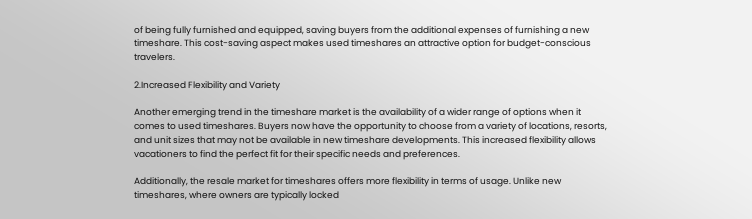of being fully furnished and equipped, saving buyers from the additional expenses of furnishing a new timeshare. This cost-saving aspect makes used timeshares an attractive option for budget-conscious travelers.

2.Increased Flexibility and Variety

Another emerging trend in the timeshare market is the availability of a wider range of options when it comes to used timeshares. Buyers now have the opportunity to choose from a variety of locations, resorts, and unit sizes that may not be available in new timeshare developments. This increased flexibility allows vacationers to find the perfect fit for their specific needs and preferences.

Additionally, the resale market for timeshares offers more flexibility in terms of usage. Unlike new timeshares, where owners are typically locked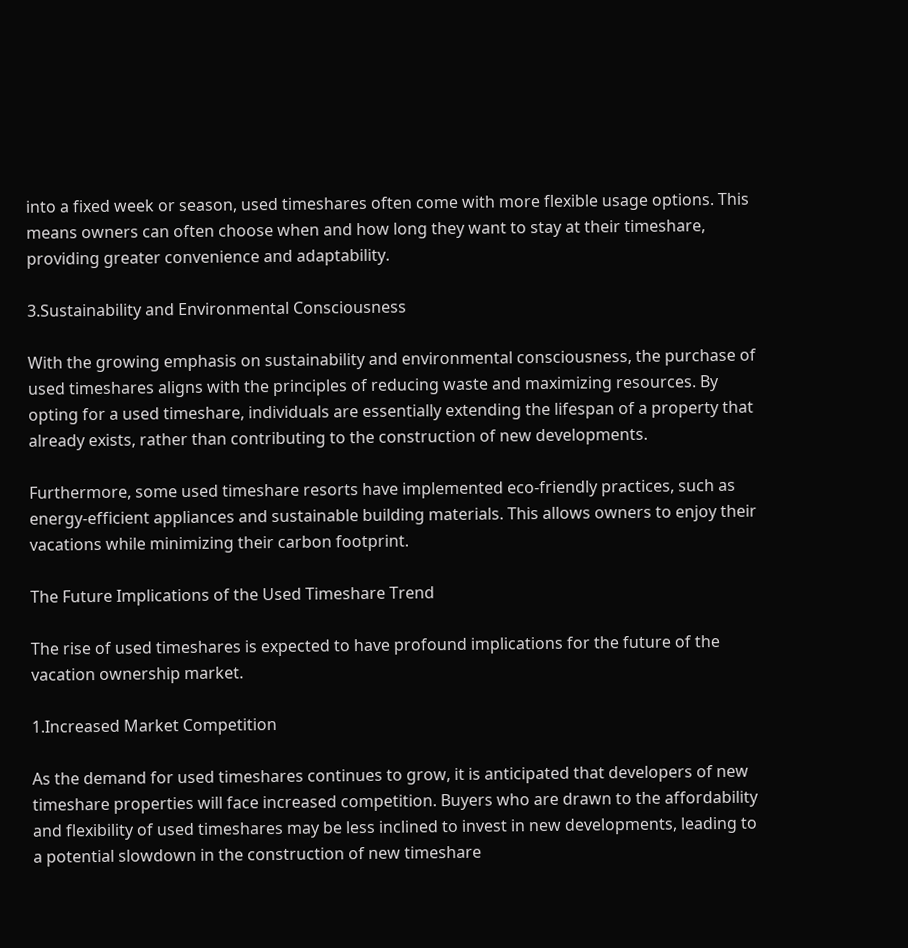into a fixed week or season, used timeshares often come with more flexible usage options. This means owners can often choose when and how long they want to stay at their timeshare, providing greater convenience and adaptability.

3.Sustainability and Environmental Consciousness

With the growing emphasis on sustainability and environmental consciousness, the purchase of used timeshares aligns with the principles of reducing waste and maximizing resources. By opting for a used timeshare, individuals are essentially extending the lifespan of a property that already exists, rather than contributing to the construction of new developments.

Furthermore, some used timeshare resorts have implemented eco-friendly practices, such as energy-efficient appliances and sustainable building materials. This allows owners to enjoy their vacations while minimizing their carbon footprint.

The Future Implications of the Used Timeshare Trend

The rise of used timeshares is expected to have profound implications for the future of the vacation ownership market.

1.Increased Market Competition

As the demand for used timeshares continues to grow, it is anticipated that developers of new timeshare properties will face increased competition. Buyers who are drawn to the affordability and flexibility of used timeshares may be less inclined to invest in new developments, leading to a potential slowdown in the construction of new timeshare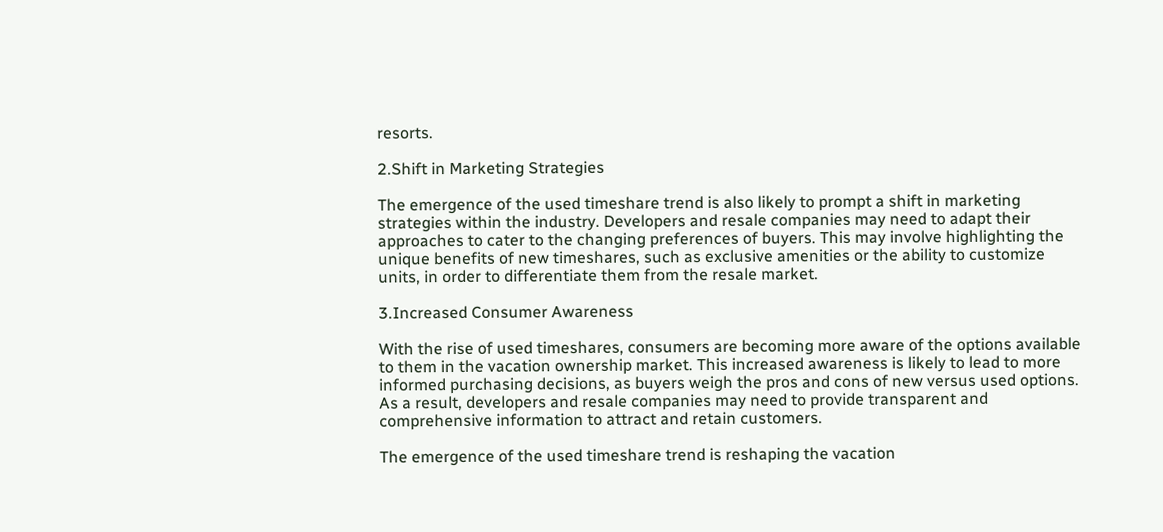resorts.

2.Shift in Marketing Strategies

The emergence of the used timeshare trend is also likely to prompt a shift in marketing strategies within the industry. Developers and resale companies may need to adapt their approaches to cater to the changing preferences of buyers. This may involve highlighting the unique benefits of new timeshares, such as exclusive amenities or the ability to customize units, in order to differentiate them from the resale market.

3.Increased Consumer Awareness

With the rise of used timeshares, consumers are becoming more aware of the options available to them in the vacation ownership market. This increased awareness is likely to lead to more informed purchasing decisions, as buyers weigh the pros and cons of new versus used options. As a result, developers and resale companies may need to provide transparent and comprehensive information to attract and retain customers.

The emergence of the used timeshare trend is reshaping the vacation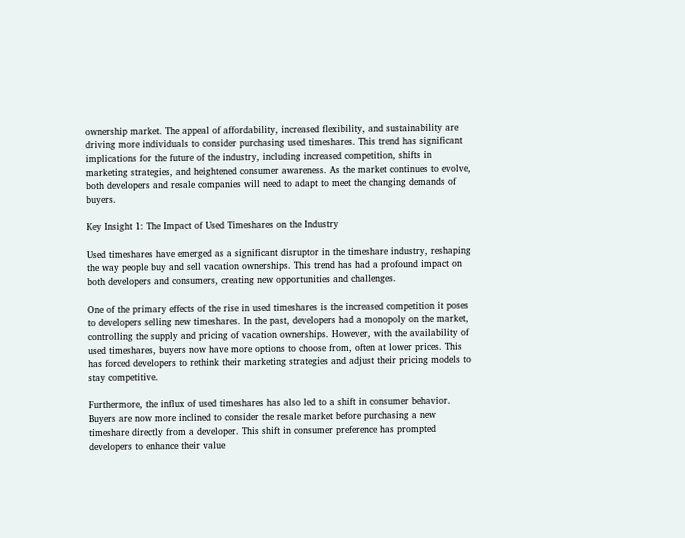ownership market. The appeal of affordability, increased flexibility, and sustainability are driving more individuals to consider purchasing used timeshares. This trend has significant implications for the future of the industry, including increased competition, shifts in marketing strategies, and heightened consumer awareness. As the market continues to evolve, both developers and resale companies will need to adapt to meet the changing demands of buyers.

Key Insight 1: The Impact of Used Timeshares on the Industry

Used timeshares have emerged as a significant disruptor in the timeshare industry, reshaping the way people buy and sell vacation ownerships. This trend has had a profound impact on both developers and consumers, creating new opportunities and challenges.

One of the primary effects of the rise in used timeshares is the increased competition it poses to developers selling new timeshares. In the past, developers had a monopoly on the market, controlling the supply and pricing of vacation ownerships. However, with the availability of used timeshares, buyers now have more options to choose from, often at lower prices. This has forced developers to rethink their marketing strategies and adjust their pricing models to stay competitive.

Furthermore, the influx of used timeshares has also led to a shift in consumer behavior. Buyers are now more inclined to consider the resale market before purchasing a new timeshare directly from a developer. This shift in consumer preference has prompted developers to enhance their value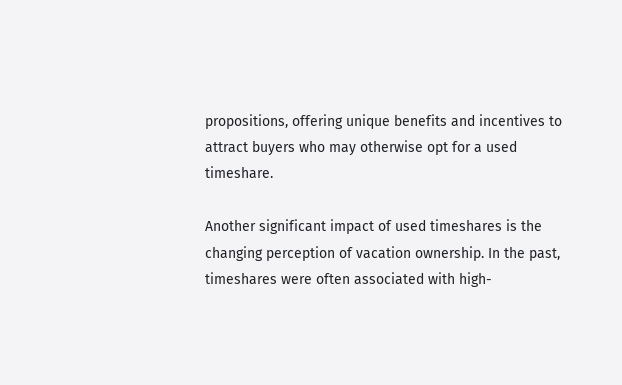propositions, offering unique benefits and incentives to attract buyers who may otherwise opt for a used timeshare.

Another significant impact of used timeshares is the changing perception of vacation ownership. In the past, timeshares were often associated with high-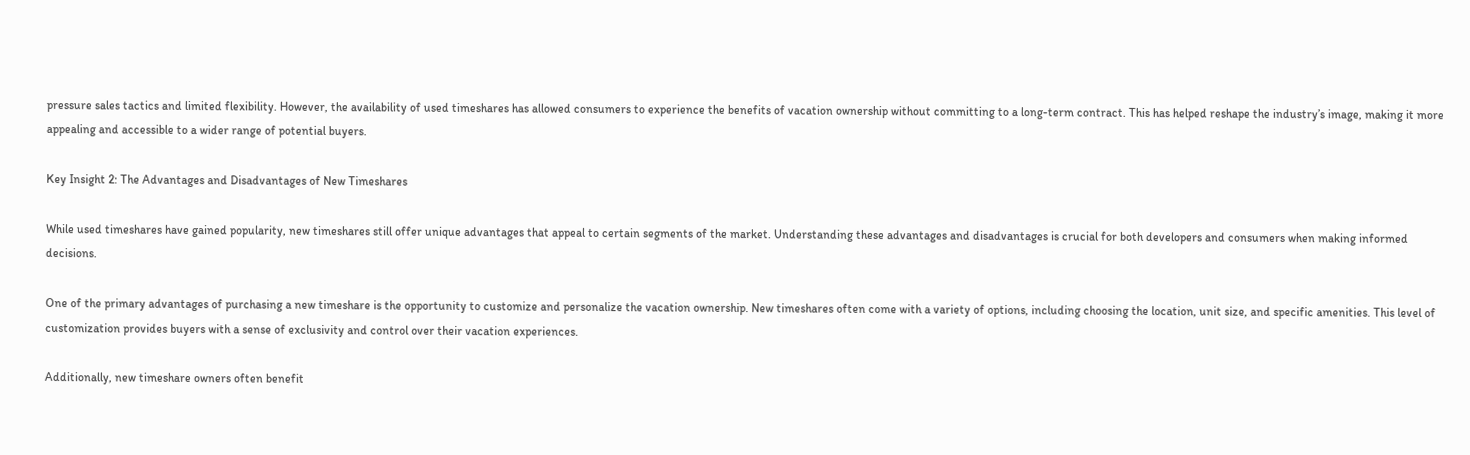pressure sales tactics and limited flexibility. However, the availability of used timeshares has allowed consumers to experience the benefits of vacation ownership without committing to a long-term contract. This has helped reshape the industry’s image, making it more appealing and accessible to a wider range of potential buyers.

Key Insight 2: The Advantages and Disadvantages of New Timeshares

While used timeshares have gained popularity, new timeshares still offer unique advantages that appeal to certain segments of the market. Understanding these advantages and disadvantages is crucial for both developers and consumers when making informed decisions.

One of the primary advantages of purchasing a new timeshare is the opportunity to customize and personalize the vacation ownership. New timeshares often come with a variety of options, including choosing the location, unit size, and specific amenities. This level of customization provides buyers with a sense of exclusivity and control over their vacation experiences.

Additionally, new timeshare owners often benefit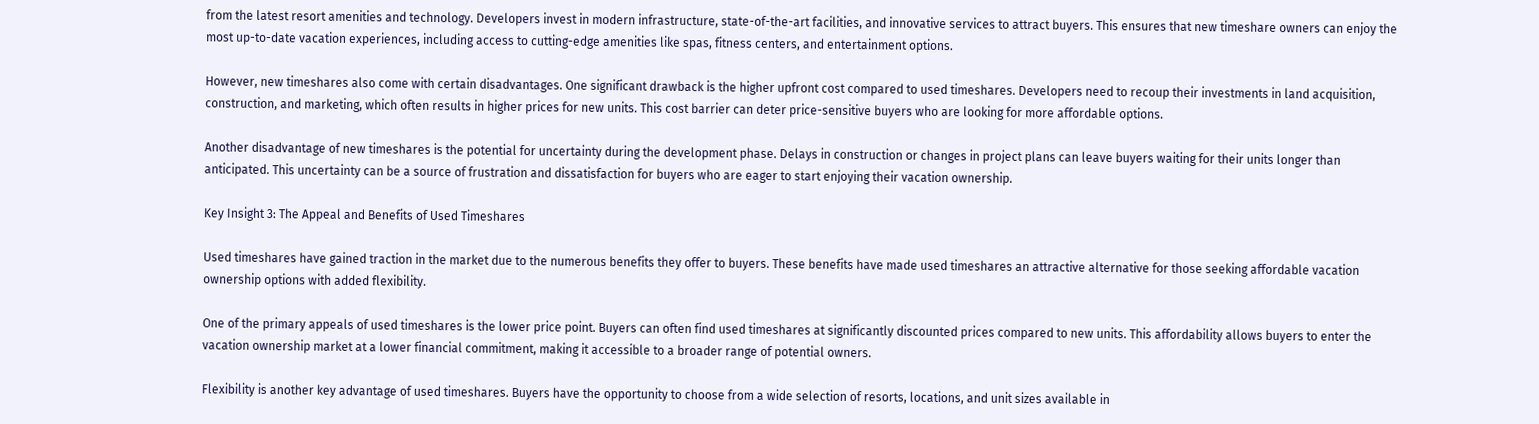from the latest resort amenities and technology. Developers invest in modern infrastructure, state-of-the-art facilities, and innovative services to attract buyers. This ensures that new timeshare owners can enjoy the most up-to-date vacation experiences, including access to cutting-edge amenities like spas, fitness centers, and entertainment options.

However, new timeshares also come with certain disadvantages. One significant drawback is the higher upfront cost compared to used timeshares. Developers need to recoup their investments in land acquisition, construction, and marketing, which often results in higher prices for new units. This cost barrier can deter price-sensitive buyers who are looking for more affordable options.

Another disadvantage of new timeshares is the potential for uncertainty during the development phase. Delays in construction or changes in project plans can leave buyers waiting for their units longer than anticipated. This uncertainty can be a source of frustration and dissatisfaction for buyers who are eager to start enjoying their vacation ownership.

Key Insight 3: The Appeal and Benefits of Used Timeshares

Used timeshares have gained traction in the market due to the numerous benefits they offer to buyers. These benefits have made used timeshares an attractive alternative for those seeking affordable vacation ownership options with added flexibility.

One of the primary appeals of used timeshares is the lower price point. Buyers can often find used timeshares at significantly discounted prices compared to new units. This affordability allows buyers to enter the vacation ownership market at a lower financial commitment, making it accessible to a broader range of potential owners.

Flexibility is another key advantage of used timeshares. Buyers have the opportunity to choose from a wide selection of resorts, locations, and unit sizes available in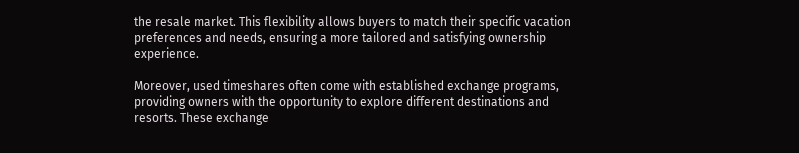the resale market. This flexibility allows buyers to match their specific vacation preferences and needs, ensuring a more tailored and satisfying ownership experience.

Moreover, used timeshares often come with established exchange programs, providing owners with the opportunity to explore different destinations and resorts. These exchange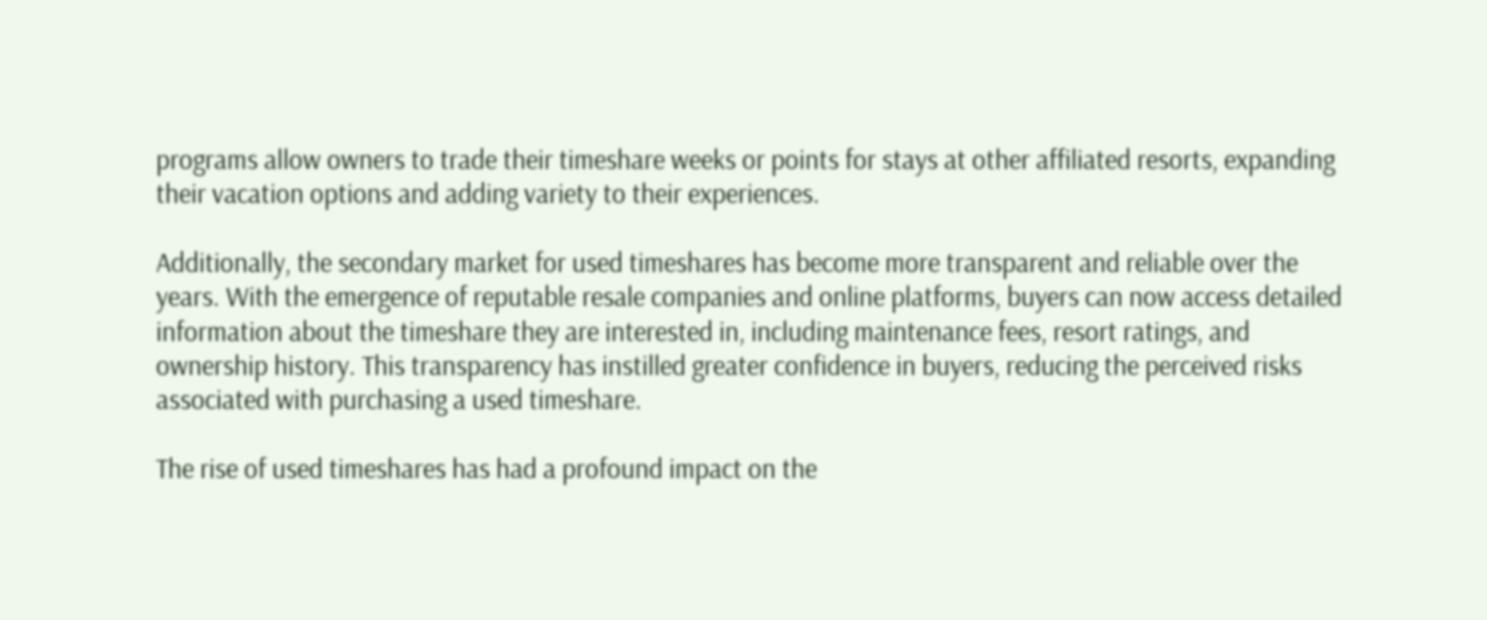programs allow owners to trade their timeshare weeks or points for stays at other affiliated resorts, expanding their vacation options and adding variety to their experiences.

Additionally, the secondary market for used timeshares has become more transparent and reliable over the years. With the emergence of reputable resale companies and online platforms, buyers can now access detailed information about the timeshare they are interested in, including maintenance fees, resort ratings, and ownership history. This transparency has instilled greater confidence in buyers, reducing the perceived risks associated with purchasing a used timeshare.

The rise of used timeshares has had a profound impact on the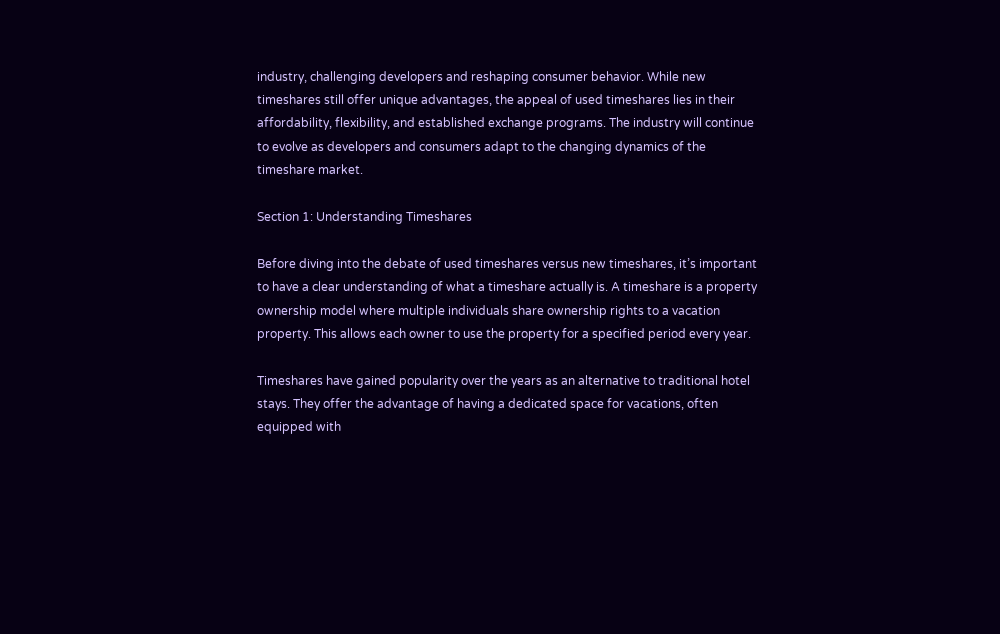industry, challenging developers and reshaping consumer behavior. While new timeshares still offer unique advantages, the appeal of used timeshares lies in their affordability, flexibility, and established exchange programs. The industry will continue to evolve as developers and consumers adapt to the changing dynamics of the timeshare market.

Section 1: Understanding Timeshares

Before diving into the debate of used timeshares versus new timeshares, it’s important to have a clear understanding of what a timeshare actually is. A timeshare is a property ownership model where multiple individuals share ownership rights to a vacation property. This allows each owner to use the property for a specified period every year.

Timeshares have gained popularity over the years as an alternative to traditional hotel stays. They offer the advantage of having a dedicated space for vacations, often equipped with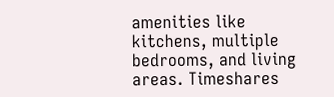amenities like kitchens, multiple bedrooms, and living areas. Timeshares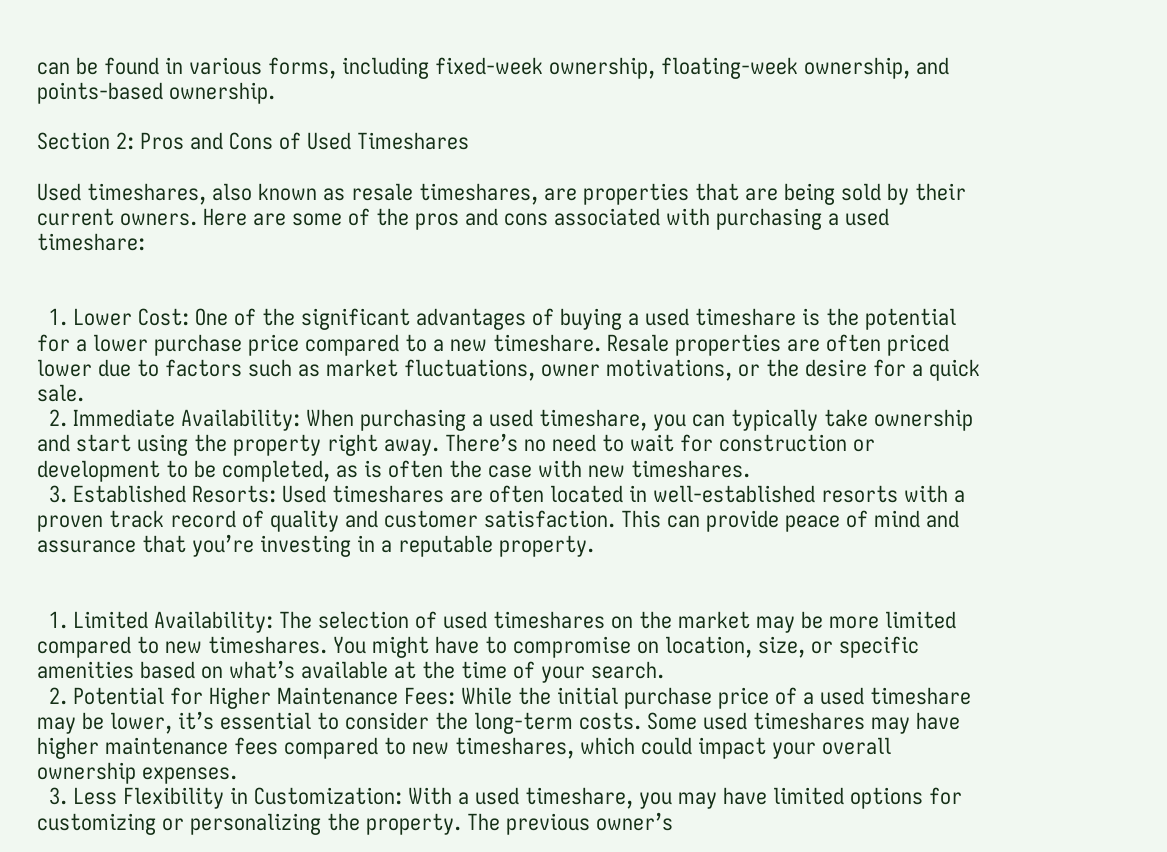can be found in various forms, including fixed-week ownership, floating-week ownership, and points-based ownership.

Section 2: Pros and Cons of Used Timeshares

Used timeshares, also known as resale timeshares, are properties that are being sold by their current owners. Here are some of the pros and cons associated with purchasing a used timeshare:


  1. Lower Cost: One of the significant advantages of buying a used timeshare is the potential for a lower purchase price compared to a new timeshare. Resale properties are often priced lower due to factors such as market fluctuations, owner motivations, or the desire for a quick sale.
  2. Immediate Availability: When purchasing a used timeshare, you can typically take ownership and start using the property right away. There’s no need to wait for construction or development to be completed, as is often the case with new timeshares.
  3. Established Resorts: Used timeshares are often located in well-established resorts with a proven track record of quality and customer satisfaction. This can provide peace of mind and assurance that you’re investing in a reputable property.


  1. Limited Availability: The selection of used timeshares on the market may be more limited compared to new timeshares. You might have to compromise on location, size, or specific amenities based on what’s available at the time of your search.
  2. Potential for Higher Maintenance Fees: While the initial purchase price of a used timeshare may be lower, it’s essential to consider the long-term costs. Some used timeshares may have higher maintenance fees compared to new timeshares, which could impact your overall ownership expenses.
  3. Less Flexibility in Customization: With a used timeshare, you may have limited options for customizing or personalizing the property. The previous owner’s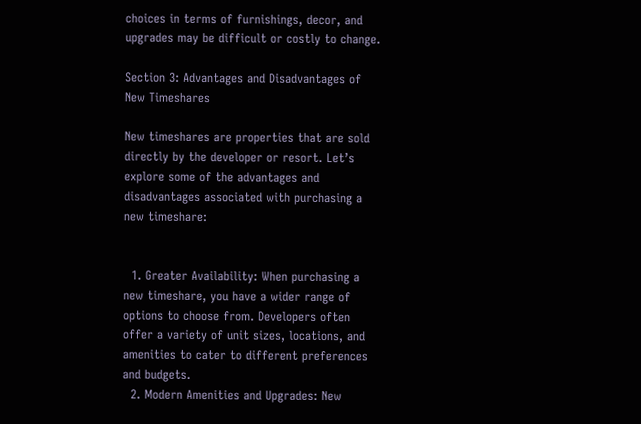choices in terms of furnishings, decor, and upgrades may be difficult or costly to change.

Section 3: Advantages and Disadvantages of New Timeshares

New timeshares are properties that are sold directly by the developer or resort. Let’s explore some of the advantages and disadvantages associated with purchasing a new timeshare:


  1. Greater Availability: When purchasing a new timeshare, you have a wider range of options to choose from. Developers often offer a variety of unit sizes, locations, and amenities to cater to different preferences and budgets.
  2. Modern Amenities and Upgrades: New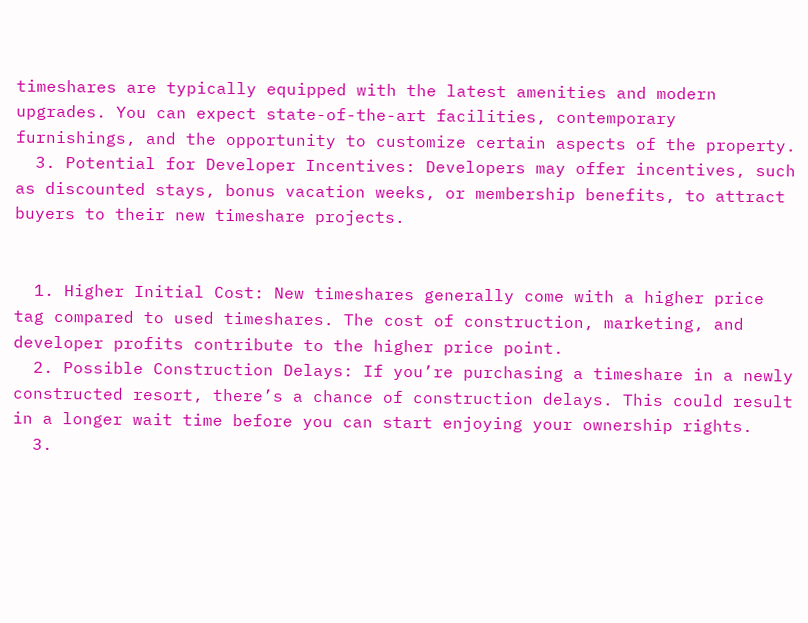timeshares are typically equipped with the latest amenities and modern upgrades. You can expect state-of-the-art facilities, contemporary furnishings, and the opportunity to customize certain aspects of the property.
  3. Potential for Developer Incentives: Developers may offer incentives, such as discounted stays, bonus vacation weeks, or membership benefits, to attract buyers to their new timeshare projects.


  1. Higher Initial Cost: New timeshares generally come with a higher price tag compared to used timeshares. The cost of construction, marketing, and developer profits contribute to the higher price point.
  2. Possible Construction Delays: If you’re purchasing a timeshare in a newly constructed resort, there’s a chance of construction delays. This could result in a longer wait time before you can start enjoying your ownership rights.
  3.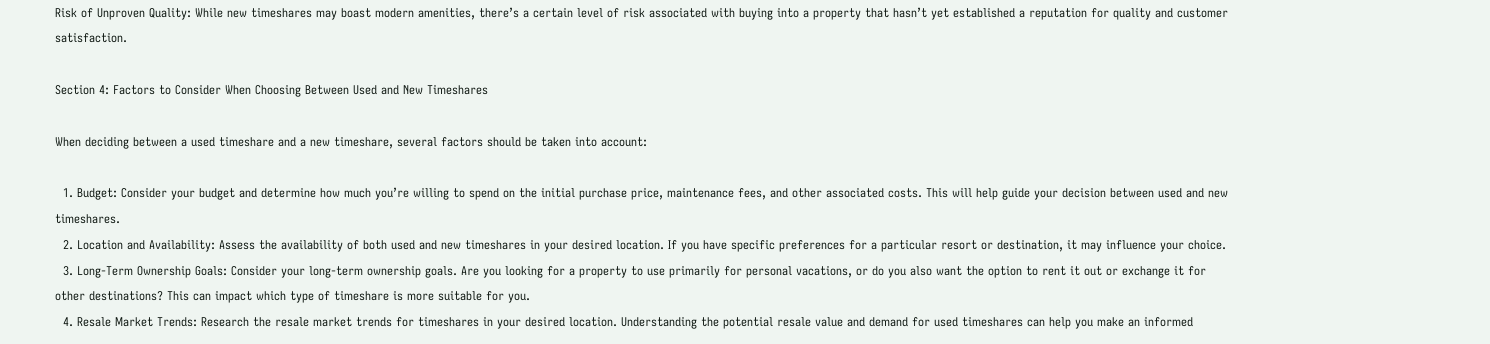Risk of Unproven Quality: While new timeshares may boast modern amenities, there’s a certain level of risk associated with buying into a property that hasn’t yet established a reputation for quality and customer satisfaction.

Section 4: Factors to Consider When Choosing Between Used and New Timeshares

When deciding between a used timeshare and a new timeshare, several factors should be taken into account:

  1. Budget: Consider your budget and determine how much you’re willing to spend on the initial purchase price, maintenance fees, and other associated costs. This will help guide your decision between used and new timeshares.
  2. Location and Availability: Assess the availability of both used and new timeshares in your desired location. If you have specific preferences for a particular resort or destination, it may influence your choice.
  3. Long-Term Ownership Goals: Consider your long-term ownership goals. Are you looking for a property to use primarily for personal vacations, or do you also want the option to rent it out or exchange it for other destinations? This can impact which type of timeshare is more suitable for you.
  4. Resale Market Trends: Research the resale market trends for timeshares in your desired location. Understanding the potential resale value and demand for used timeshares can help you make an informed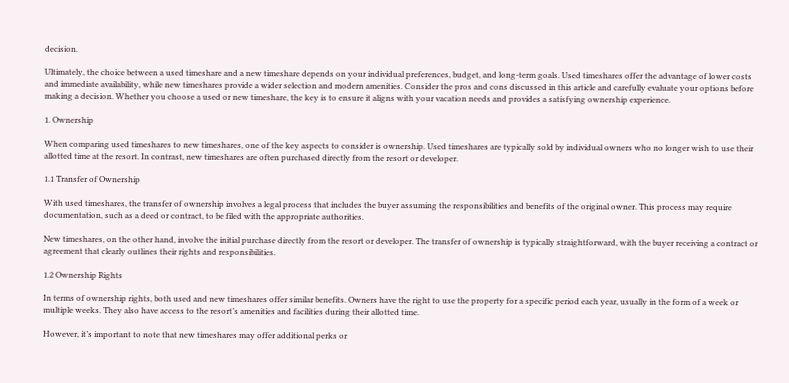decision.

Ultimately, the choice between a used timeshare and a new timeshare depends on your individual preferences, budget, and long-term goals. Used timeshares offer the advantage of lower costs and immediate availability, while new timeshares provide a wider selection and modern amenities. Consider the pros and cons discussed in this article and carefully evaluate your options before making a decision. Whether you choose a used or new timeshare, the key is to ensure it aligns with your vacation needs and provides a satisfying ownership experience.

1. Ownership

When comparing used timeshares to new timeshares, one of the key aspects to consider is ownership. Used timeshares are typically sold by individual owners who no longer wish to use their allotted time at the resort. In contrast, new timeshares are often purchased directly from the resort or developer.

1.1 Transfer of Ownership

With used timeshares, the transfer of ownership involves a legal process that includes the buyer assuming the responsibilities and benefits of the original owner. This process may require documentation, such as a deed or contract, to be filed with the appropriate authorities.

New timeshares, on the other hand, involve the initial purchase directly from the resort or developer. The transfer of ownership is typically straightforward, with the buyer receiving a contract or agreement that clearly outlines their rights and responsibilities.

1.2 Ownership Rights

In terms of ownership rights, both used and new timeshares offer similar benefits. Owners have the right to use the property for a specific period each year, usually in the form of a week or multiple weeks. They also have access to the resort’s amenities and facilities during their allotted time.

However, it’s important to note that new timeshares may offer additional perks or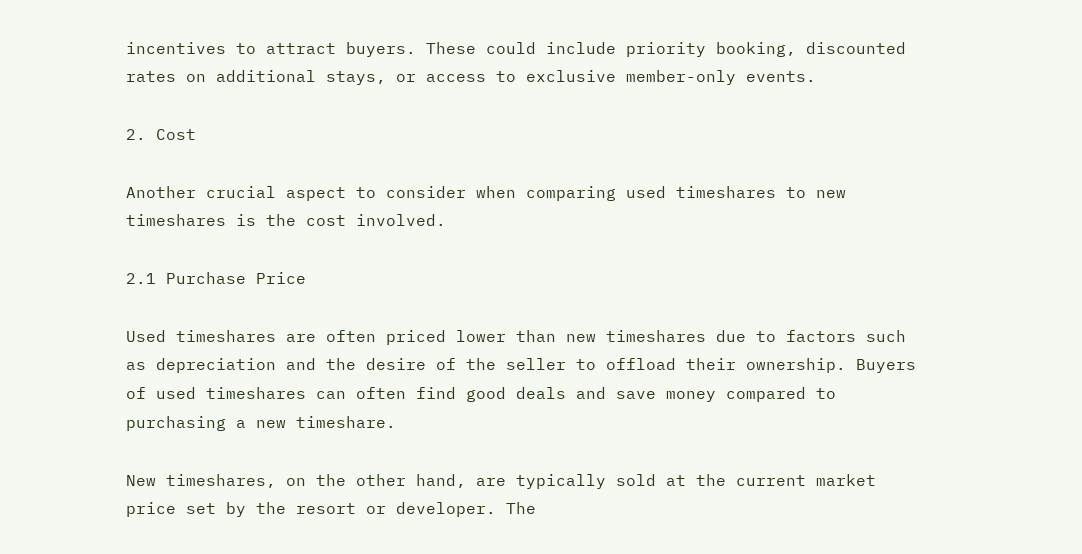incentives to attract buyers. These could include priority booking, discounted rates on additional stays, or access to exclusive member-only events.

2. Cost

Another crucial aspect to consider when comparing used timeshares to new timeshares is the cost involved.

2.1 Purchase Price

Used timeshares are often priced lower than new timeshares due to factors such as depreciation and the desire of the seller to offload their ownership. Buyers of used timeshares can often find good deals and save money compared to purchasing a new timeshare.

New timeshares, on the other hand, are typically sold at the current market price set by the resort or developer. The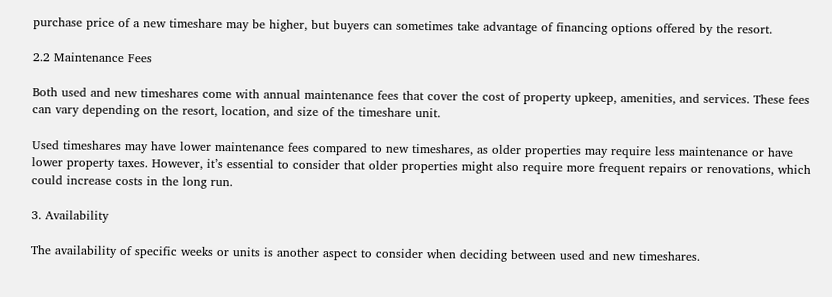purchase price of a new timeshare may be higher, but buyers can sometimes take advantage of financing options offered by the resort.

2.2 Maintenance Fees

Both used and new timeshares come with annual maintenance fees that cover the cost of property upkeep, amenities, and services. These fees can vary depending on the resort, location, and size of the timeshare unit.

Used timeshares may have lower maintenance fees compared to new timeshares, as older properties may require less maintenance or have lower property taxes. However, it’s essential to consider that older properties might also require more frequent repairs or renovations, which could increase costs in the long run.

3. Availability

The availability of specific weeks or units is another aspect to consider when deciding between used and new timeshares.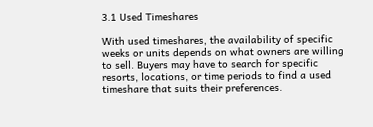3.1 Used Timeshares

With used timeshares, the availability of specific weeks or units depends on what owners are willing to sell. Buyers may have to search for specific resorts, locations, or time periods to find a used timeshare that suits their preferences.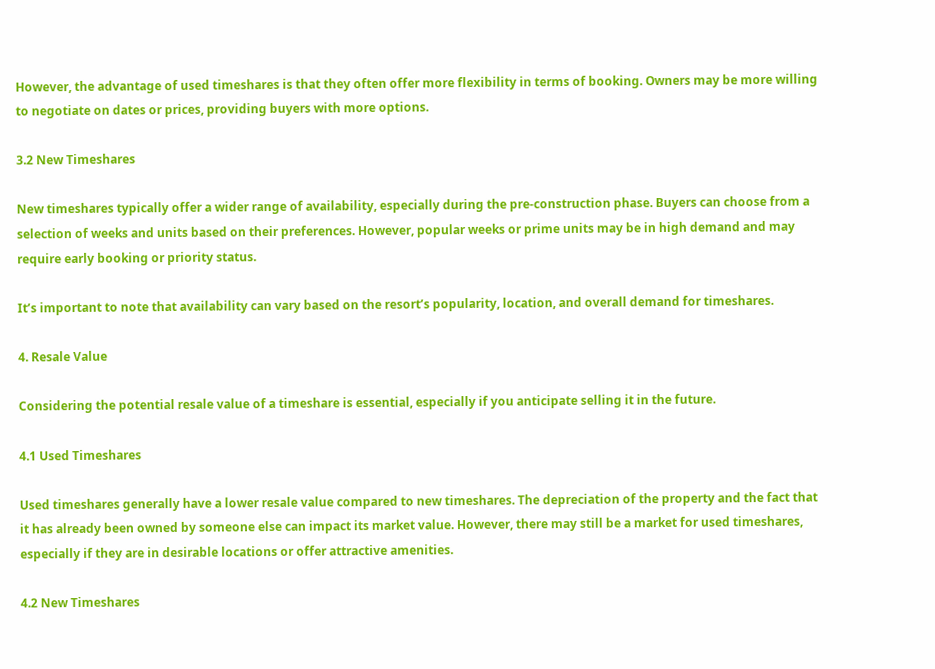However, the advantage of used timeshares is that they often offer more flexibility in terms of booking. Owners may be more willing to negotiate on dates or prices, providing buyers with more options.

3.2 New Timeshares

New timeshares typically offer a wider range of availability, especially during the pre-construction phase. Buyers can choose from a selection of weeks and units based on their preferences. However, popular weeks or prime units may be in high demand and may require early booking or priority status.

It’s important to note that availability can vary based on the resort’s popularity, location, and overall demand for timeshares.

4. Resale Value

Considering the potential resale value of a timeshare is essential, especially if you anticipate selling it in the future.

4.1 Used Timeshares

Used timeshares generally have a lower resale value compared to new timeshares. The depreciation of the property and the fact that it has already been owned by someone else can impact its market value. However, there may still be a market for used timeshares, especially if they are in desirable locations or offer attractive amenities.

4.2 New Timeshares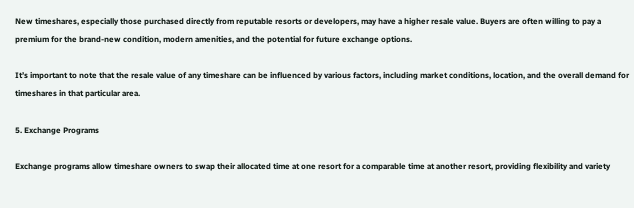New timeshares, especially those purchased directly from reputable resorts or developers, may have a higher resale value. Buyers are often willing to pay a premium for the brand-new condition, modern amenities, and the potential for future exchange options.

It’s important to note that the resale value of any timeshare can be influenced by various factors, including market conditions, location, and the overall demand for timeshares in that particular area.

5. Exchange Programs

Exchange programs allow timeshare owners to swap their allocated time at one resort for a comparable time at another resort, providing flexibility and variety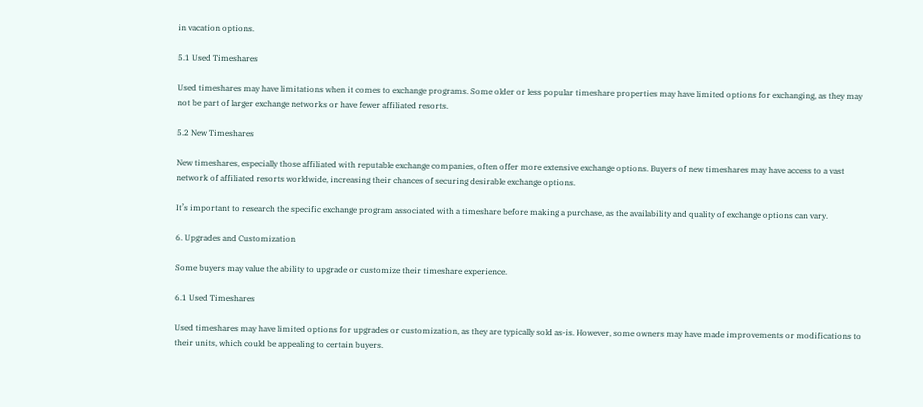in vacation options.

5.1 Used Timeshares

Used timeshares may have limitations when it comes to exchange programs. Some older or less popular timeshare properties may have limited options for exchanging, as they may not be part of larger exchange networks or have fewer affiliated resorts.

5.2 New Timeshares

New timeshares, especially those affiliated with reputable exchange companies, often offer more extensive exchange options. Buyers of new timeshares may have access to a vast network of affiliated resorts worldwide, increasing their chances of securing desirable exchange options.

It’s important to research the specific exchange program associated with a timeshare before making a purchase, as the availability and quality of exchange options can vary.

6. Upgrades and Customization

Some buyers may value the ability to upgrade or customize their timeshare experience.

6.1 Used Timeshares

Used timeshares may have limited options for upgrades or customization, as they are typically sold as-is. However, some owners may have made improvements or modifications to their units, which could be appealing to certain buyers.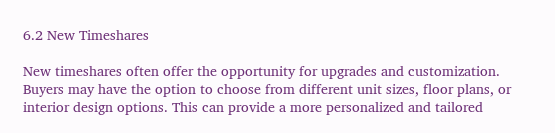6.2 New Timeshares

New timeshares often offer the opportunity for upgrades and customization. Buyers may have the option to choose from different unit sizes, floor plans, or interior design options. This can provide a more personalized and tailored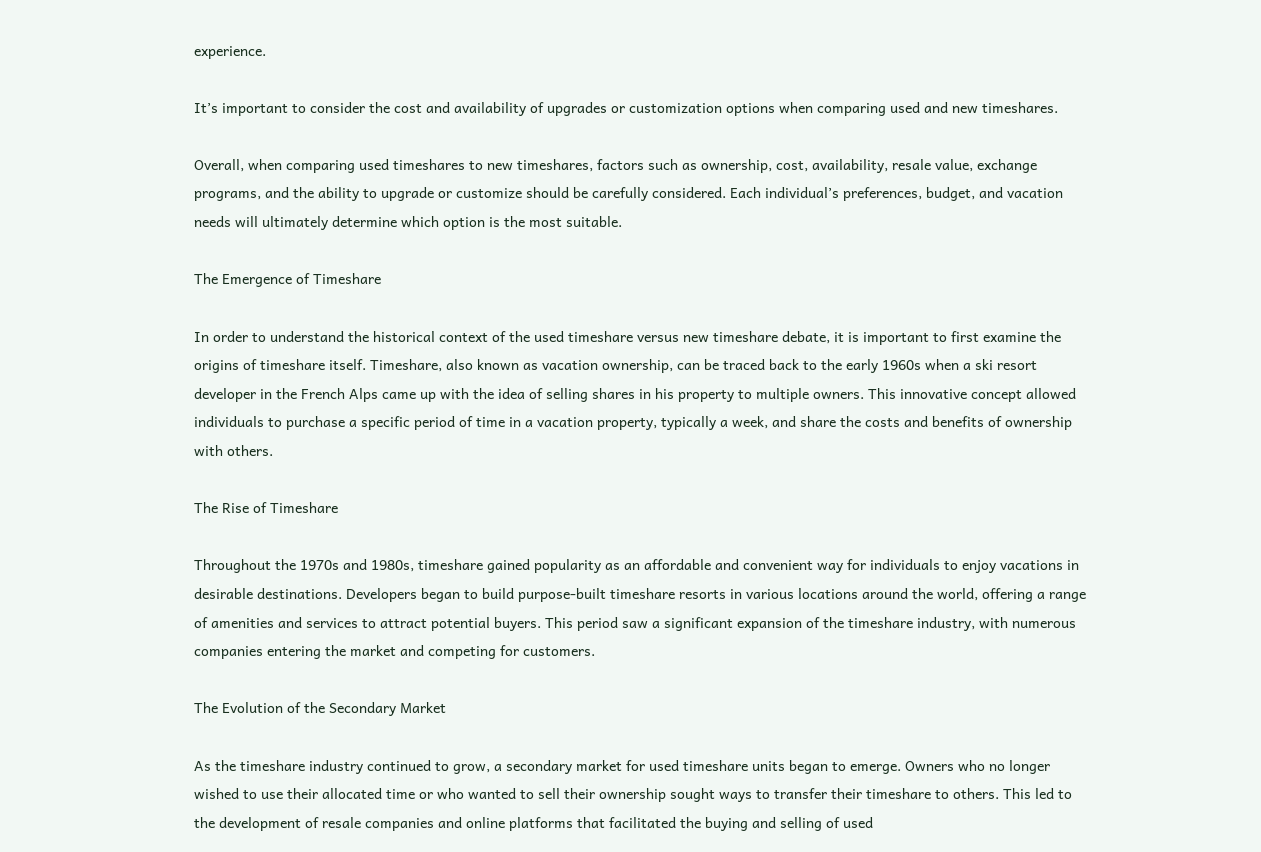experience.

It’s important to consider the cost and availability of upgrades or customization options when comparing used and new timeshares.

Overall, when comparing used timeshares to new timeshares, factors such as ownership, cost, availability, resale value, exchange programs, and the ability to upgrade or customize should be carefully considered. Each individual’s preferences, budget, and vacation needs will ultimately determine which option is the most suitable.

The Emergence of Timeshare

In order to understand the historical context of the used timeshare versus new timeshare debate, it is important to first examine the origins of timeshare itself. Timeshare, also known as vacation ownership, can be traced back to the early 1960s when a ski resort developer in the French Alps came up with the idea of selling shares in his property to multiple owners. This innovative concept allowed individuals to purchase a specific period of time in a vacation property, typically a week, and share the costs and benefits of ownership with others.

The Rise of Timeshare

Throughout the 1970s and 1980s, timeshare gained popularity as an affordable and convenient way for individuals to enjoy vacations in desirable destinations. Developers began to build purpose-built timeshare resorts in various locations around the world, offering a range of amenities and services to attract potential buyers. This period saw a significant expansion of the timeshare industry, with numerous companies entering the market and competing for customers.

The Evolution of the Secondary Market

As the timeshare industry continued to grow, a secondary market for used timeshare units began to emerge. Owners who no longer wished to use their allocated time or who wanted to sell their ownership sought ways to transfer their timeshare to others. This led to the development of resale companies and online platforms that facilitated the buying and selling of used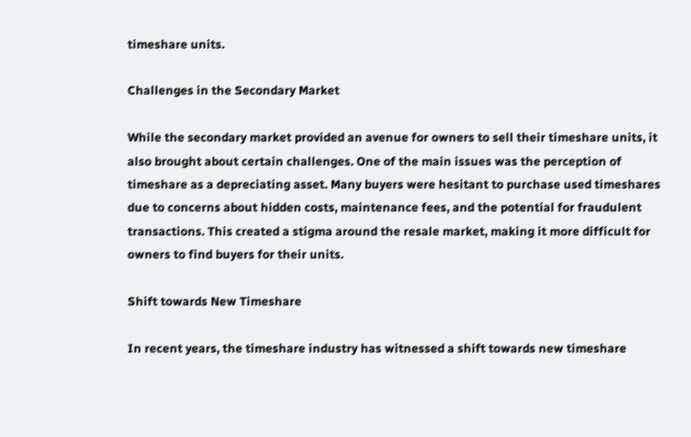timeshare units.

Challenges in the Secondary Market

While the secondary market provided an avenue for owners to sell their timeshare units, it also brought about certain challenges. One of the main issues was the perception of timeshare as a depreciating asset. Many buyers were hesitant to purchase used timeshares due to concerns about hidden costs, maintenance fees, and the potential for fraudulent transactions. This created a stigma around the resale market, making it more difficult for owners to find buyers for their units.

Shift towards New Timeshare

In recent years, the timeshare industry has witnessed a shift towards new timeshare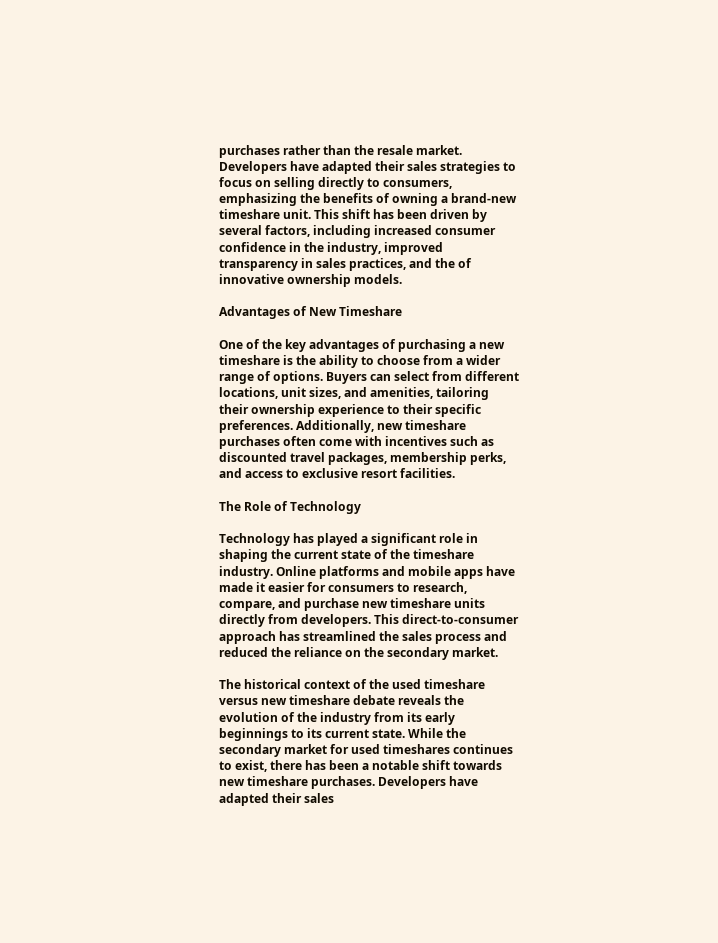purchases rather than the resale market. Developers have adapted their sales strategies to focus on selling directly to consumers, emphasizing the benefits of owning a brand-new timeshare unit. This shift has been driven by several factors, including increased consumer confidence in the industry, improved transparency in sales practices, and the of innovative ownership models.

Advantages of New Timeshare

One of the key advantages of purchasing a new timeshare is the ability to choose from a wider range of options. Buyers can select from different locations, unit sizes, and amenities, tailoring their ownership experience to their specific preferences. Additionally, new timeshare purchases often come with incentives such as discounted travel packages, membership perks, and access to exclusive resort facilities.

The Role of Technology

Technology has played a significant role in shaping the current state of the timeshare industry. Online platforms and mobile apps have made it easier for consumers to research, compare, and purchase new timeshare units directly from developers. This direct-to-consumer approach has streamlined the sales process and reduced the reliance on the secondary market.

The historical context of the used timeshare versus new timeshare debate reveals the evolution of the industry from its early beginnings to its current state. While the secondary market for used timeshares continues to exist, there has been a notable shift towards new timeshare purchases. Developers have adapted their sales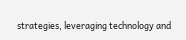strategies, leveraging technology and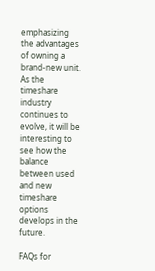emphasizing the advantages of owning a brand-new unit. As the timeshare industry continues to evolve, it will be interesting to see how the balance between used and new timeshare options develops in the future.

FAQs for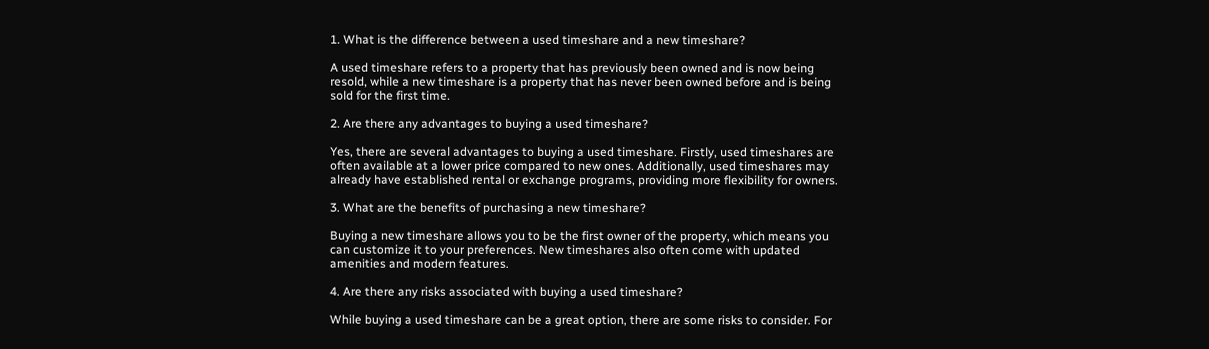1. What is the difference between a used timeshare and a new timeshare?

A used timeshare refers to a property that has previously been owned and is now being resold, while a new timeshare is a property that has never been owned before and is being sold for the first time.

2. Are there any advantages to buying a used timeshare?

Yes, there are several advantages to buying a used timeshare. Firstly, used timeshares are often available at a lower price compared to new ones. Additionally, used timeshares may already have established rental or exchange programs, providing more flexibility for owners.

3. What are the benefits of purchasing a new timeshare?

Buying a new timeshare allows you to be the first owner of the property, which means you can customize it to your preferences. New timeshares also often come with updated amenities and modern features.

4. Are there any risks associated with buying a used timeshare?

While buying a used timeshare can be a great option, there are some risks to consider. For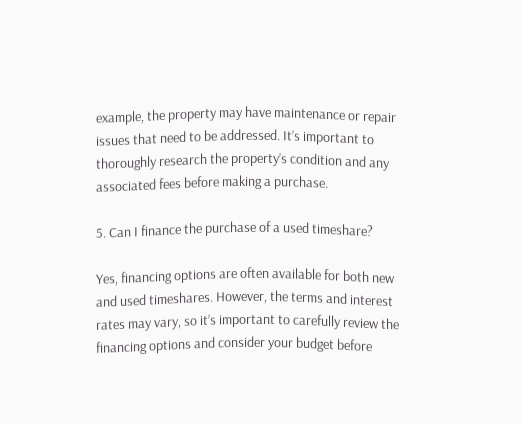example, the property may have maintenance or repair issues that need to be addressed. It’s important to thoroughly research the property’s condition and any associated fees before making a purchase.

5. Can I finance the purchase of a used timeshare?

Yes, financing options are often available for both new and used timeshares. However, the terms and interest rates may vary, so it’s important to carefully review the financing options and consider your budget before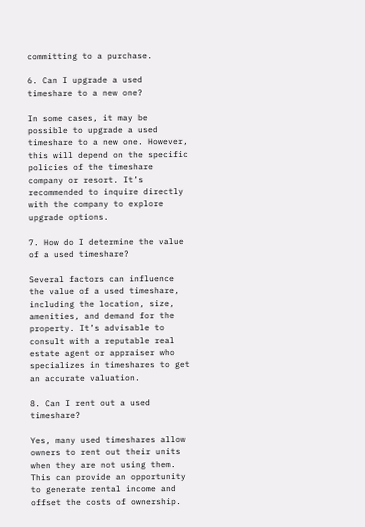committing to a purchase.

6. Can I upgrade a used timeshare to a new one?

In some cases, it may be possible to upgrade a used timeshare to a new one. However, this will depend on the specific policies of the timeshare company or resort. It’s recommended to inquire directly with the company to explore upgrade options.

7. How do I determine the value of a used timeshare?

Several factors can influence the value of a used timeshare, including the location, size, amenities, and demand for the property. It’s advisable to consult with a reputable real estate agent or appraiser who specializes in timeshares to get an accurate valuation.

8. Can I rent out a used timeshare?

Yes, many used timeshares allow owners to rent out their units when they are not using them. This can provide an opportunity to generate rental income and offset the costs of ownership.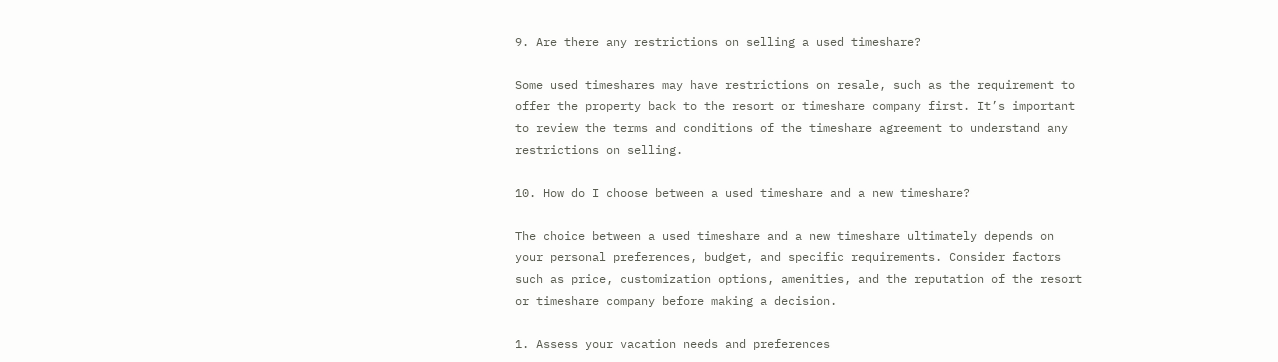9. Are there any restrictions on selling a used timeshare?

Some used timeshares may have restrictions on resale, such as the requirement to offer the property back to the resort or timeshare company first. It’s important to review the terms and conditions of the timeshare agreement to understand any restrictions on selling.

10. How do I choose between a used timeshare and a new timeshare?

The choice between a used timeshare and a new timeshare ultimately depends on your personal preferences, budget, and specific requirements. Consider factors such as price, customization options, amenities, and the reputation of the resort or timeshare company before making a decision.

1. Assess your vacation needs and preferences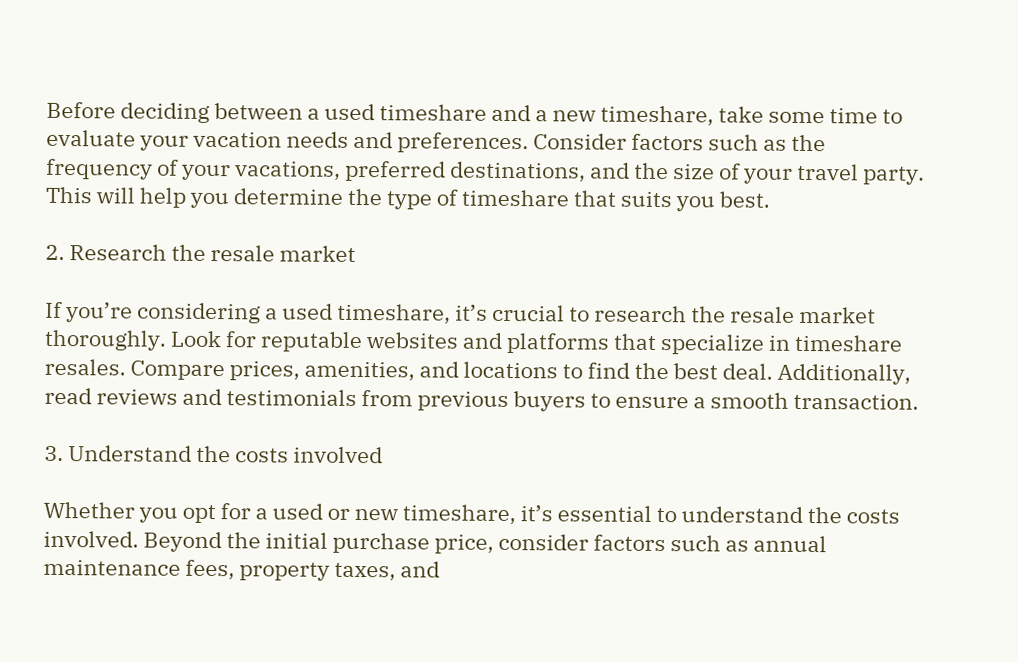Before deciding between a used timeshare and a new timeshare, take some time to evaluate your vacation needs and preferences. Consider factors such as the frequency of your vacations, preferred destinations, and the size of your travel party. This will help you determine the type of timeshare that suits you best.

2. Research the resale market

If you’re considering a used timeshare, it’s crucial to research the resale market thoroughly. Look for reputable websites and platforms that specialize in timeshare resales. Compare prices, amenities, and locations to find the best deal. Additionally, read reviews and testimonials from previous buyers to ensure a smooth transaction.

3. Understand the costs involved

Whether you opt for a used or new timeshare, it’s essential to understand the costs involved. Beyond the initial purchase price, consider factors such as annual maintenance fees, property taxes, and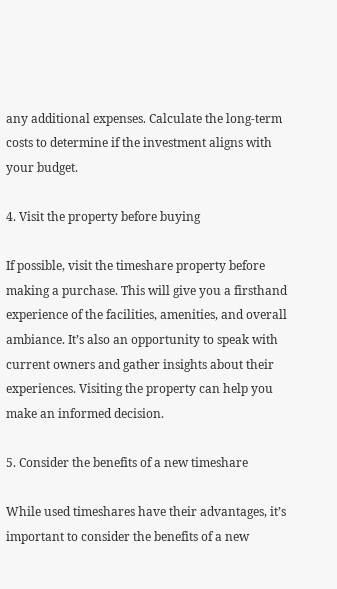any additional expenses. Calculate the long-term costs to determine if the investment aligns with your budget.

4. Visit the property before buying

If possible, visit the timeshare property before making a purchase. This will give you a firsthand experience of the facilities, amenities, and overall ambiance. It’s also an opportunity to speak with current owners and gather insights about their experiences. Visiting the property can help you make an informed decision.

5. Consider the benefits of a new timeshare

While used timeshares have their advantages, it’s important to consider the benefits of a new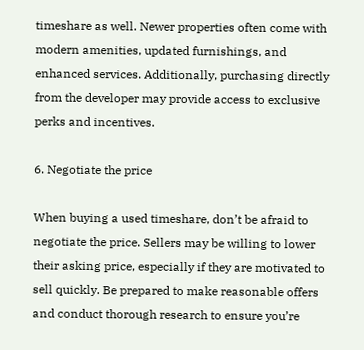timeshare as well. Newer properties often come with modern amenities, updated furnishings, and enhanced services. Additionally, purchasing directly from the developer may provide access to exclusive perks and incentives.

6. Negotiate the price

When buying a used timeshare, don’t be afraid to negotiate the price. Sellers may be willing to lower their asking price, especially if they are motivated to sell quickly. Be prepared to make reasonable offers and conduct thorough research to ensure you’re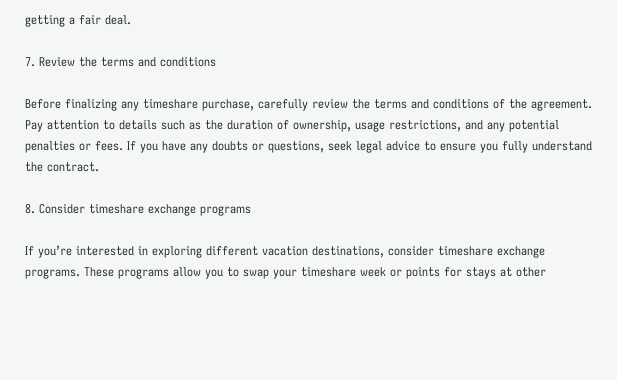getting a fair deal.

7. Review the terms and conditions

Before finalizing any timeshare purchase, carefully review the terms and conditions of the agreement. Pay attention to details such as the duration of ownership, usage restrictions, and any potential penalties or fees. If you have any doubts or questions, seek legal advice to ensure you fully understand the contract.

8. Consider timeshare exchange programs

If you’re interested in exploring different vacation destinations, consider timeshare exchange programs. These programs allow you to swap your timeshare week or points for stays at other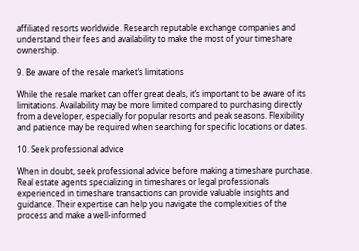affiliated resorts worldwide. Research reputable exchange companies and understand their fees and availability to make the most of your timeshare ownership.

9. Be aware of the resale market’s limitations

While the resale market can offer great deals, it’s important to be aware of its limitations. Availability may be more limited compared to purchasing directly from a developer, especially for popular resorts and peak seasons. Flexibility and patience may be required when searching for specific locations or dates.

10. Seek professional advice

When in doubt, seek professional advice before making a timeshare purchase. Real estate agents specializing in timeshares or legal professionals experienced in timeshare transactions can provide valuable insights and guidance. Their expertise can help you navigate the complexities of the process and make a well-informed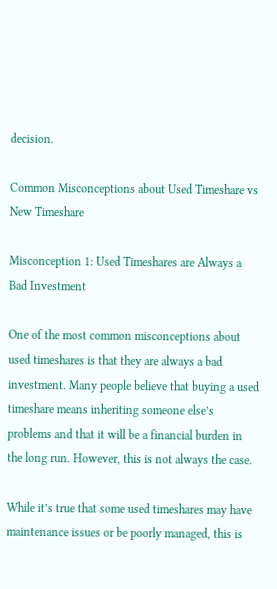decision.

Common Misconceptions about Used Timeshare vs New Timeshare

Misconception 1: Used Timeshares are Always a Bad Investment

One of the most common misconceptions about used timeshares is that they are always a bad investment. Many people believe that buying a used timeshare means inheriting someone else’s problems and that it will be a financial burden in the long run. However, this is not always the case.

While it’s true that some used timeshares may have maintenance issues or be poorly managed, this is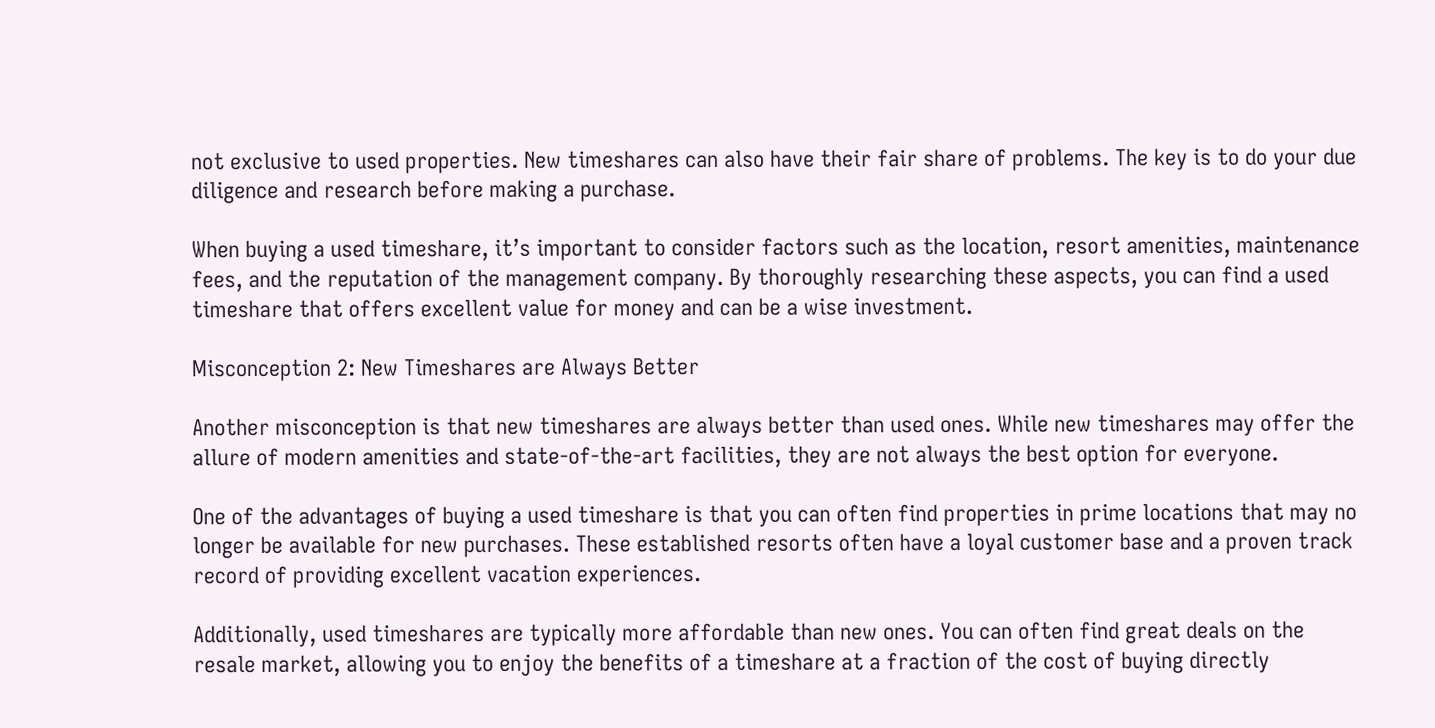not exclusive to used properties. New timeshares can also have their fair share of problems. The key is to do your due diligence and research before making a purchase.

When buying a used timeshare, it’s important to consider factors such as the location, resort amenities, maintenance fees, and the reputation of the management company. By thoroughly researching these aspects, you can find a used timeshare that offers excellent value for money and can be a wise investment.

Misconception 2: New Timeshares are Always Better

Another misconception is that new timeshares are always better than used ones. While new timeshares may offer the allure of modern amenities and state-of-the-art facilities, they are not always the best option for everyone.

One of the advantages of buying a used timeshare is that you can often find properties in prime locations that may no longer be available for new purchases. These established resorts often have a loyal customer base and a proven track record of providing excellent vacation experiences.

Additionally, used timeshares are typically more affordable than new ones. You can often find great deals on the resale market, allowing you to enjoy the benefits of a timeshare at a fraction of the cost of buying directly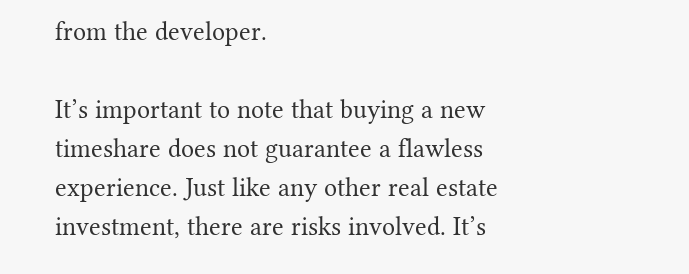from the developer.

It’s important to note that buying a new timeshare does not guarantee a flawless experience. Just like any other real estate investment, there are risks involved. It’s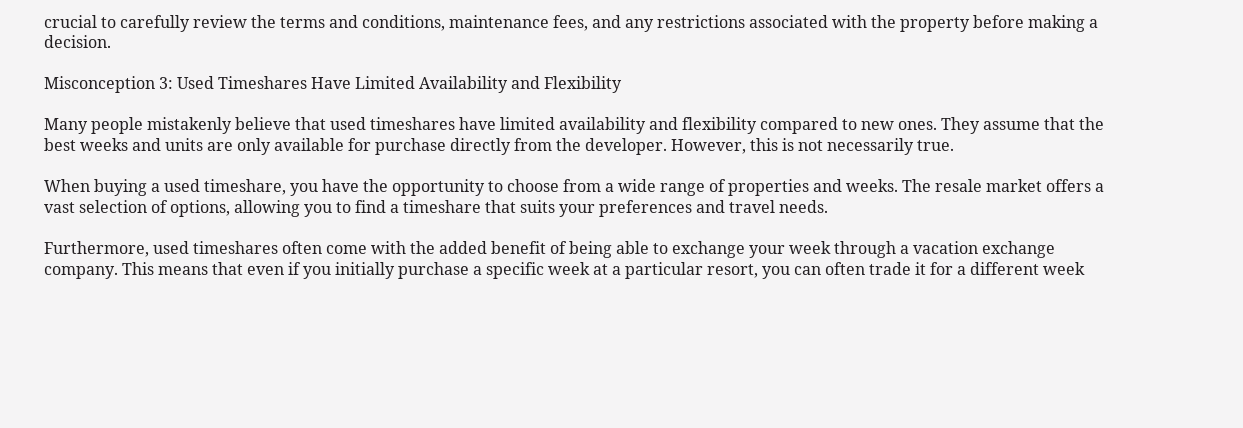crucial to carefully review the terms and conditions, maintenance fees, and any restrictions associated with the property before making a decision.

Misconception 3: Used Timeshares Have Limited Availability and Flexibility

Many people mistakenly believe that used timeshares have limited availability and flexibility compared to new ones. They assume that the best weeks and units are only available for purchase directly from the developer. However, this is not necessarily true.

When buying a used timeshare, you have the opportunity to choose from a wide range of properties and weeks. The resale market offers a vast selection of options, allowing you to find a timeshare that suits your preferences and travel needs.

Furthermore, used timeshares often come with the added benefit of being able to exchange your week through a vacation exchange company. This means that even if you initially purchase a specific week at a particular resort, you can often trade it for a different week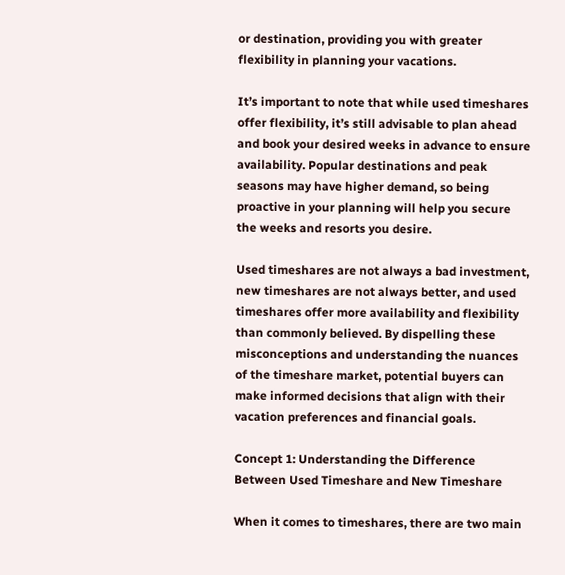or destination, providing you with greater flexibility in planning your vacations.

It’s important to note that while used timeshares offer flexibility, it’s still advisable to plan ahead and book your desired weeks in advance to ensure availability. Popular destinations and peak seasons may have higher demand, so being proactive in your planning will help you secure the weeks and resorts you desire.

Used timeshares are not always a bad investment, new timeshares are not always better, and used timeshares offer more availability and flexibility than commonly believed. By dispelling these misconceptions and understanding the nuances of the timeshare market, potential buyers can make informed decisions that align with their vacation preferences and financial goals.

Concept 1: Understanding the Difference Between Used Timeshare and New Timeshare

When it comes to timeshares, there are two main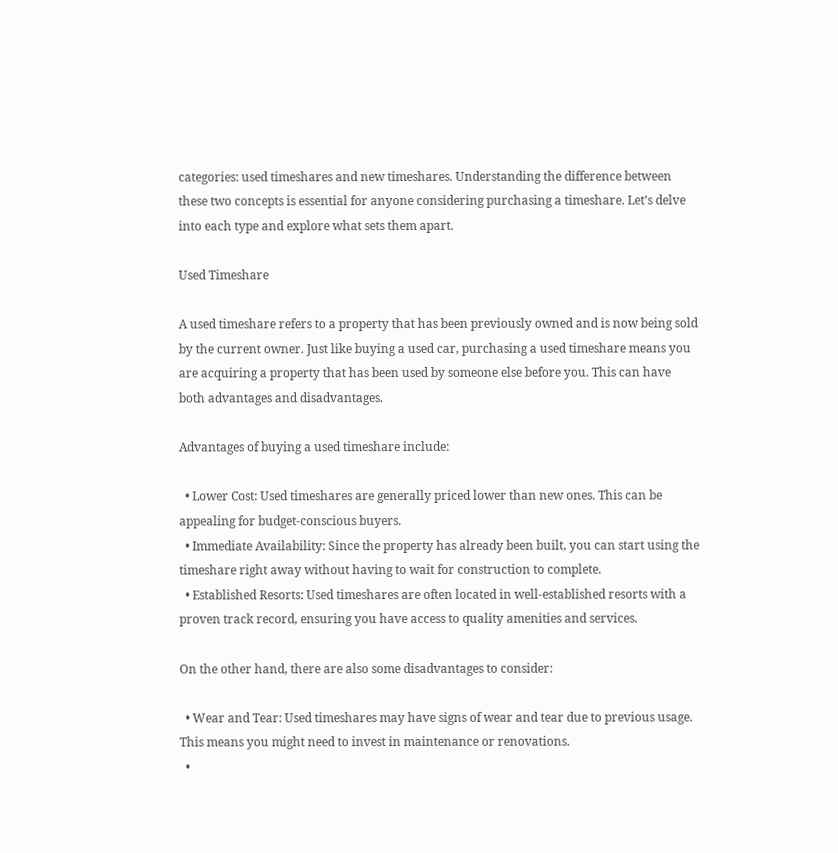categories: used timeshares and new timeshares. Understanding the difference between these two concepts is essential for anyone considering purchasing a timeshare. Let’s delve into each type and explore what sets them apart.

Used Timeshare

A used timeshare refers to a property that has been previously owned and is now being sold by the current owner. Just like buying a used car, purchasing a used timeshare means you are acquiring a property that has been used by someone else before you. This can have both advantages and disadvantages.

Advantages of buying a used timeshare include:

  • Lower Cost: Used timeshares are generally priced lower than new ones. This can be appealing for budget-conscious buyers.
  • Immediate Availability: Since the property has already been built, you can start using the timeshare right away without having to wait for construction to complete.
  • Established Resorts: Used timeshares are often located in well-established resorts with a proven track record, ensuring you have access to quality amenities and services.

On the other hand, there are also some disadvantages to consider:

  • Wear and Tear: Used timeshares may have signs of wear and tear due to previous usage. This means you might need to invest in maintenance or renovations.
  •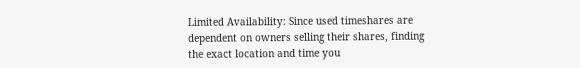Limited Availability: Since used timeshares are dependent on owners selling their shares, finding the exact location and time you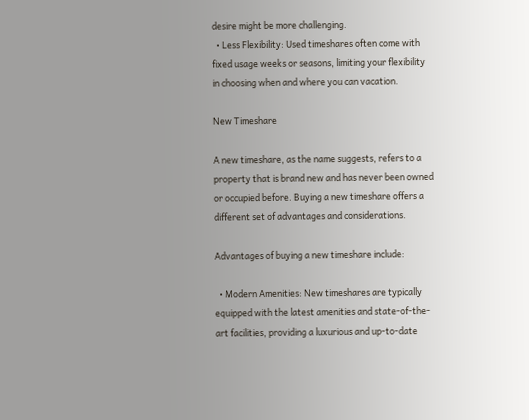desire might be more challenging.
  • Less Flexibility: Used timeshares often come with fixed usage weeks or seasons, limiting your flexibility in choosing when and where you can vacation.

New Timeshare

A new timeshare, as the name suggests, refers to a property that is brand new and has never been owned or occupied before. Buying a new timeshare offers a different set of advantages and considerations.

Advantages of buying a new timeshare include:

  • Modern Amenities: New timeshares are typically equipped with the latest amenities and state-of-the-art facilities, providing a luxurious and up-to-date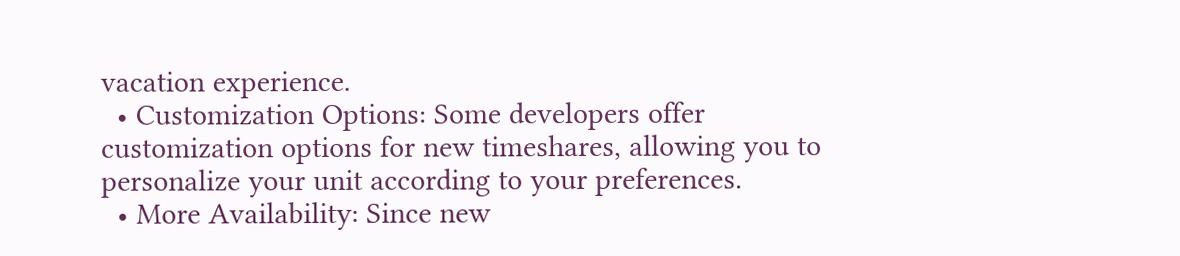vacation experience.
  • Customization Options: Some developers offer customization options for new timeshares, allowing you to personalize your unit according to your preferences.
  • More Availability: Since new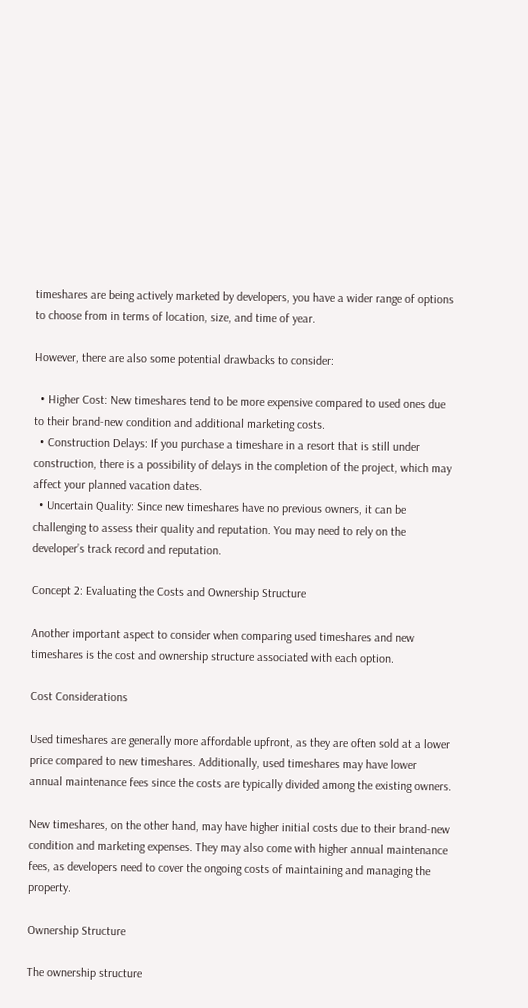timeshares are being actively marketed by developers, you have a wider range of options to choose from in terms of location, size, and time of year.

However, there are also some potential drawbacks to consider:

  • Higher Cost: New timeshares tend to be more expensive compared to used ones due to their brand-new condition and additional marketing costs.
  • Construction Delays: If you purchase a timeshare in a resort that is still under construction, there is a possibility of delays in the completion of the project, which may affect your planned vacation dates.
  • Uncertain Quality: Since new timeshares have no previous owners, it can be challenging to assess their quality and reputation. You may need to rely on the developer’s track record and reputation.

Concept 2: Evaluating the Costs and Ownership Structure

Another important aspect to consider when comparing used timeshares and new timeshares is the cost and ownership structure associated with each option.

Cost Considerations

Used timeshares are generally more affordable upfront, as they are often sold at a lower price compared to new timeshares. Additionally, used timeshares may have lower annual maintenance fees since the costs are typically divided among the existing owners.

New timeshares, on the other hand, may have higher initial costs due to their brand-new condition and marketing expenses. They may also come with higher annual maintenance fees, as developers need to cover the ongoing costs of maintaining and managing the property.

Ownership Structure

The ownership structure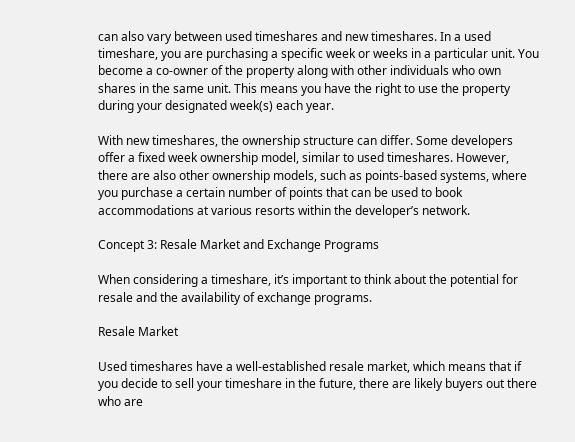can also vary between used timeshares and new timeshares. In a used timeshare, you are purchasing a specific week or weeks in a particular unit. You become a co-owner of the property along with other individuals who own shares in the same unit. This means you have the right to use the property during your designated week(s) each year.

With new timeshares, the ownership structure can differ. Some developers offer a fixed week ownership model, similar to used timeshares. However, there are also other ownership models, such as points-based systems, where you purchase a certain number of points that can be used to book accommodations at various resorts within the developer’s network.

Concept 3: Resale Market and Exchange Programs

When considering a timeshare, it’s important to think about the potential for resale and the availability of exchange programs.

Resale Market

Used timeshares have a well-established resale market, which means that if you decide to sell your timeshare in the future, there are likely buyers out there who are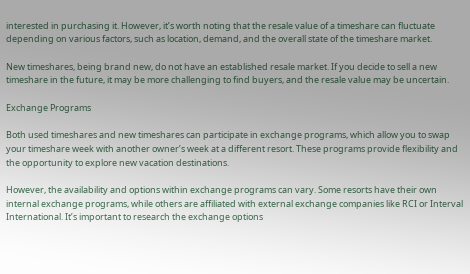interested in purchasing it. However, it’s worth noting that the resale value of a timeshare can fluctuate depending on various factors, such as location, demand, and the overall state of the timeshare market.

New timeshares, being brand new, do not have an established resale market. If you decide to sell a new timeshare in the future, it may be more challenging to find buyers, and the resale value may be uncertain.

Exchange Programs

Both used timeshares and new timeshares can participate in exchange programs, which allow you to swap your timeshare week with another owner’s week at a different resort. These programs provide flexibility and the opportunity to explore new vacation destinations.

However, the availability and options within exchange programs can vary. Some resorts have their own internal exchange programs, while others are affiliated with external exchange companies like RCI or Interval International. It’s important to research the exchange options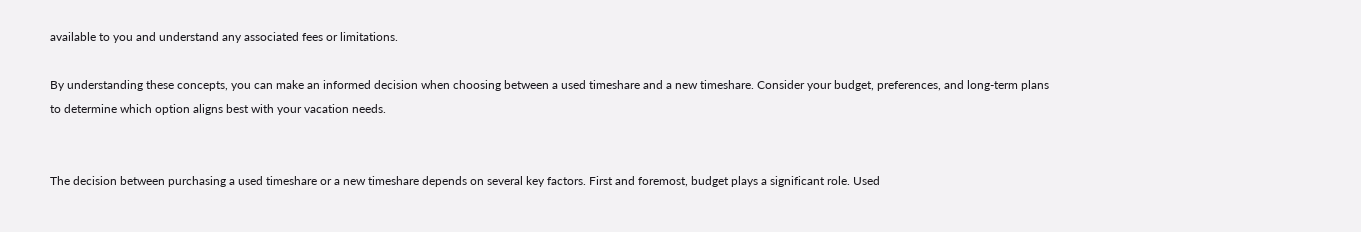available to you and understand any associated fees or limitations.

By understanding these concepts, you can make an informed decision when choosing between a used timeshare and a new timeshare. Consider your budget, preferences, and long-term plans to determine which option aligns best with your vacation needs.


The decision between purchasing a used timeshare or a new timeshare depends on several key factors. First and foremost, budget plays a significant role. Used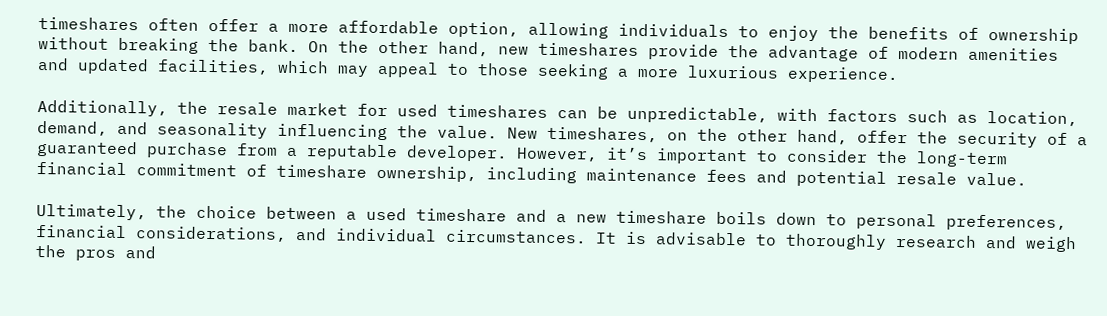timeshares often offer a more affordable option, allowing individuals to enjoy the benefits of ownership without breaking the bank. On the other hand, new timeshares provide the advantage of modern amenities and updated facilities, which may appeal to those seeking a more luxurious experience.

Additionally, the resale market for used timeshares can be unpredictable, with factors such as location, demand, and seasonality influencing the value. New timeshares, on the other hand, offer the security of a guaranteed purchase from a reputable developer. However, it’s important to consider the long-term financial commitment of timeshare ownership, including maintenance fees and potential resale value.

Ultimately, the choice between a used timeshare and a new timeshare boils down to personal preferences, financial considerations, and individual circumstances. It is advisable to thoroughly research and weigh the pros and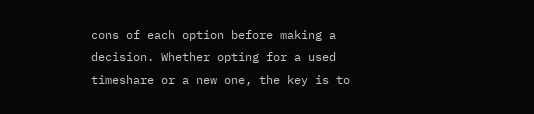cons of each option before making a decision. Whether opting for a used timeshare or a new one, the key is to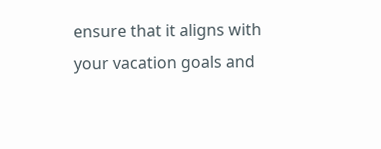ensure that it aligns with your vacation goals and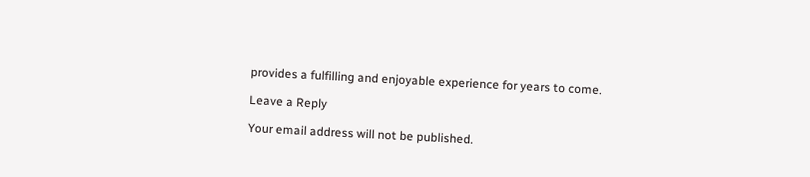provides a fulfilling and enjoyable experience for years to come.

Leave a Reply

Your email address will not be published.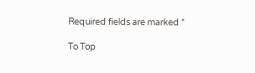Required fields are marked *

To Top